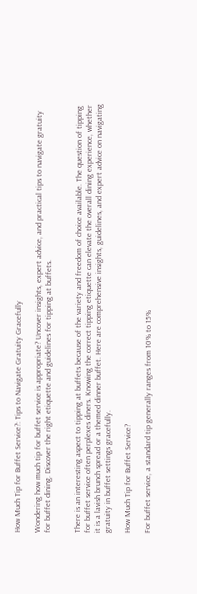How Much Tip for Buffet Service?: Tips to Navigate Gratuity Gracefully

Wondering how much tip for buffet service is appropriate? Uncover insights, expert advice, and practical tips to navigate gratuity for buffet dining. Discover the right etiquette and guidelines for tipping at buffets.


There is an interesting aspect to tipping at buffets because of the variety and freedom of choice available. The question of tipping for buffet service often perplexes diners. Knowing the correct tipping etiquette can elevate the overall dining experience, whether it is a lavish brunch spread or a themed dinner buffet. Here are comprehensive insights, guidelines, and expert advice on navigating gratuity in buffet settings gracefully.

How Much Tip for Buffet Service?

For buffet service, a standard tip generally ranges from 10% to 15%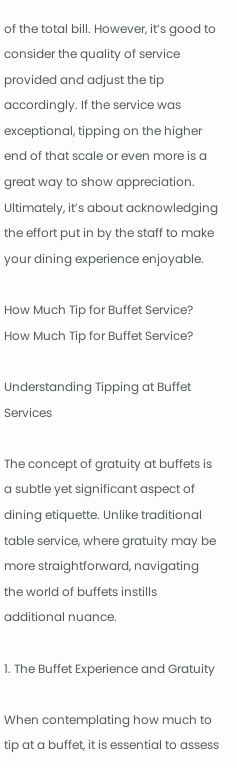of the total bill. However, it’s good to consider the quality of service provided and adjust the tip accordingly. If the service was exceptional, tipping on the higher end of that scale or even more is a great way to show appreciation. Ultimately, it’s about acknowledging the effort put in by the staff to make your dining experience enjoyable.

How Much Tip for Buffet Service?
How Much Tip for Buffet Service?

Understanding Tipping at Buffet Services

The concept of gratuity at buffets is a subtle yet significant aspect of dining etiquette. Unlike traditional table service, where gratuity may be more straightforward, navigating the world of buffets instills additional nuance.

1. The Buffet Experience and Gratuity

When contemplating how much to tip at a buffet, it is essential to assess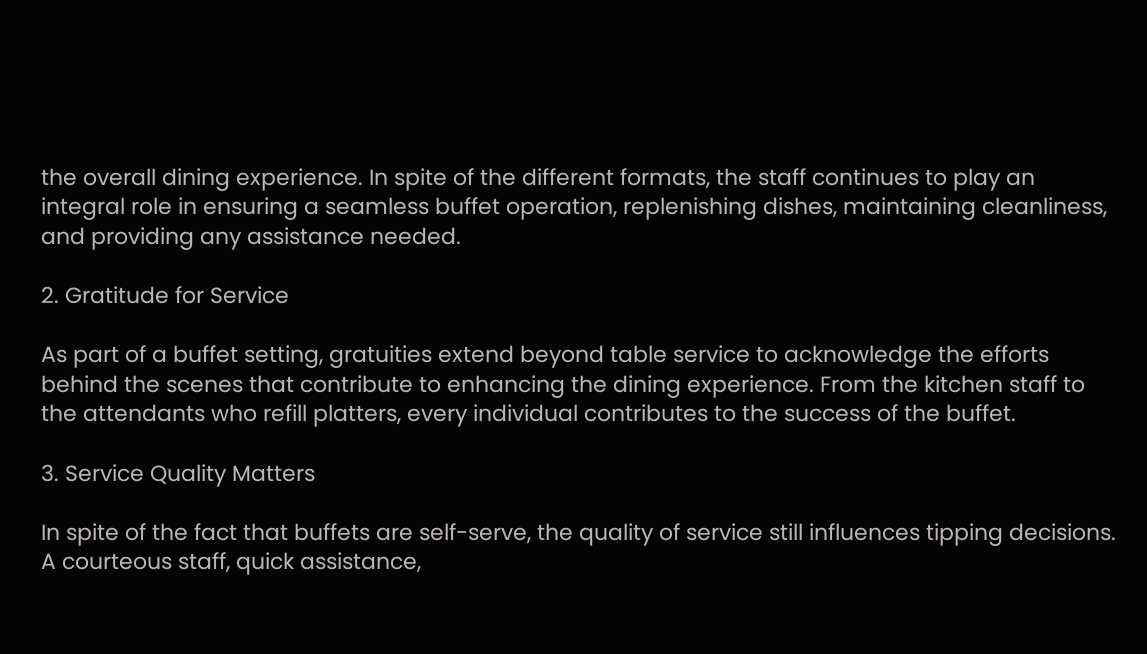the overall dining experience. In spite of the different formats, the staff continues to play an integral role in ensuring a seamless buffet operation, replenishing dishes, maintaining cleanliness, and providing any assistance needed.

2. Gratitude for Service

As part of a buffet setting, gratuities extend beyond table service to acknowledge the efforts behind the scenes that contribute to enhancing the dining experience. From the kitchen staff to the attendants who refill platters, every individual contributes to the success of the buffet.

3. Service Quality Matters

In spite of the fact that buffets are self-serve, the quality of service still influences tipping decisions. A courteous staff, quick assistance,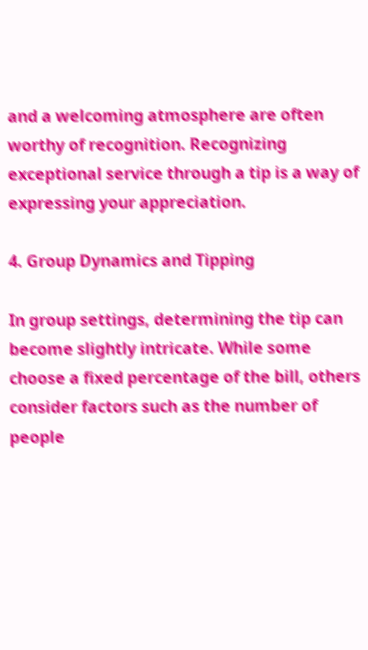and a welcoming atmosphere are often worthy of recognition. Recognizing exceptional service through a tip is a way of expressing your appreciation.

4. Group Dynamics and Tipping

In group settings, determining the tip can become slightly intricate. While some choose a fixed percentage of the bill, others consider factors such as the number of people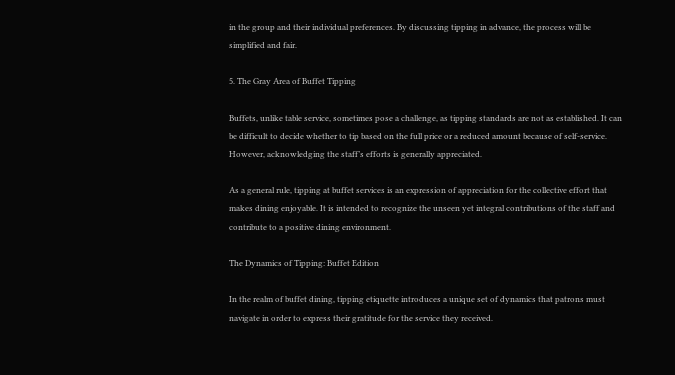in the group and their individual preferences. By discussing tipping in advance, the process will be simplified and fair.

5. The Gray Area of Buffet Tipping

Buffets, unlike table service, sometimes pose a challenge, as tipping standards are not as established. It can be difficult to decide whether to tip based on the full price or a reduced amount because of self-service. However, acknowledging the staff’s efforts is generally appreciated.

As a general rule, tipping at buffet services is an expression of appreciation for the collective effort that makes dining enjoyable. It is intended to recognize the unseen yet integral contributions of the staff and contribute to a positive dining environment.

The Dynamics of Tipping: Buffet Edition

In the realm of buffet dining, tipping etiquette introduces a unique set of dynamics that patrons must navigate in order to express their gratitude for the service they received.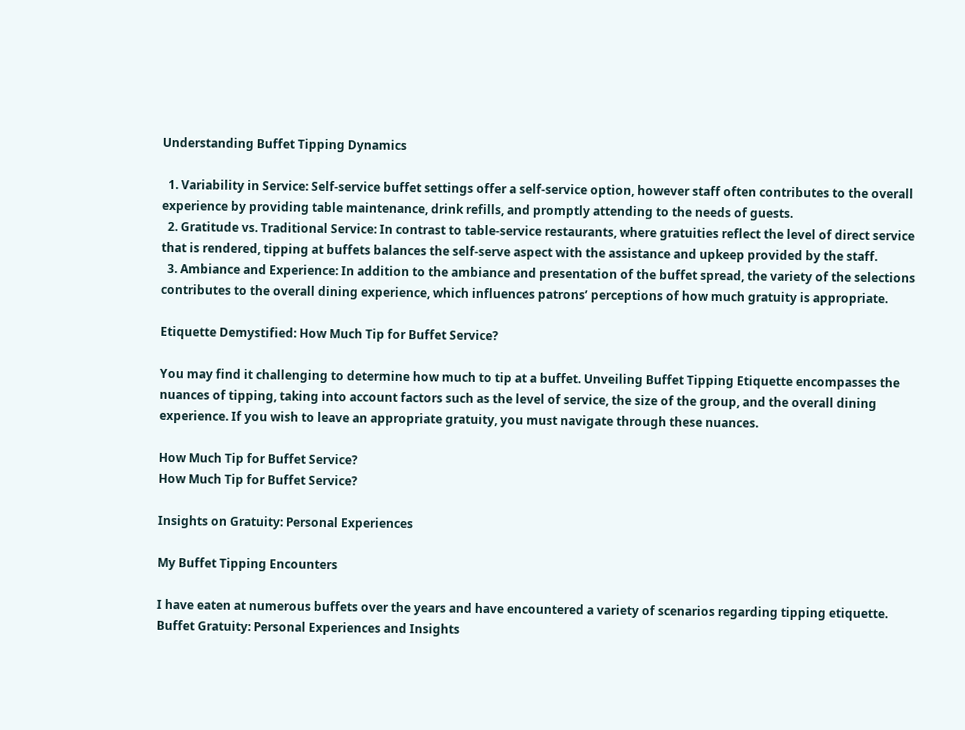Understanding Buffet Tipping Dynamics

  1. Variability in Service: Self-service buffet settings offer a self-service option, however staff often contributes to the overall experience by providing table maintenance, drink refills, and promptly attending to the needs of guests.
  2. Gratitude vs. Traditional Service: In contrast to table-service restaurants, where gratuities reflect the level of direct service that is rendered, tipping at buffets balances the self-serve aspect with the assistance and upkeep provided by the staff.
  3. Ambiance and Experience: In addition to the ambiance and presentation of the buffet spread, the variety of the selections contributes to the overall dining experience, which influences patrons’ perceptions of how much gratuity is appropriate.

Etiquette Demystified: How Much Tip for Buffet Service?

You may find it challenging to determine how much to tip at a buffet. Unveiling Buffet Tipping Etiquette encompasses the nuances of tipping, taking into account factors such as the level of service, the size of the group, and the overall dining experience. If you wish to leave an appropriate gratuity, you must navigate through these nuances.

How Much Tip for Buffet Service?
How Much Tip for Buffet Service?

Insights on Gratuity: Personal Experiences

My Buffet Tipping Encounters

I have eaten at numerous buffets over the years and have encountered a variety of scenarios regarding tipping etiquette. Buffet Gratuity: Personal Experiences and Insights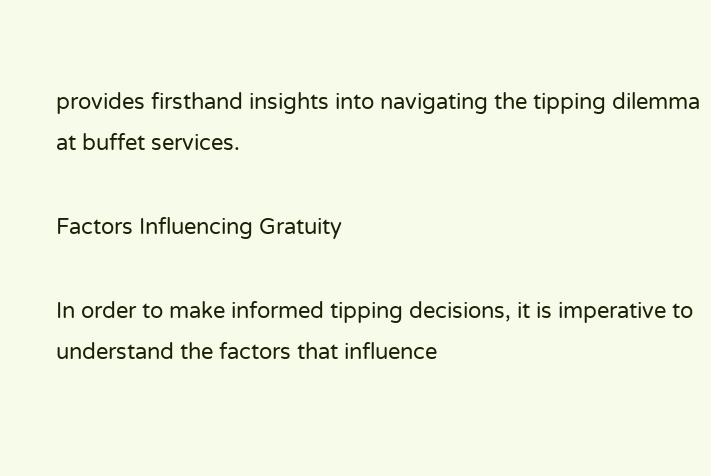provides firsthand insights into navigating the tipping dilemma at buffet services.

Factors Influencing Gratuity

In order to make informed tipping decisions, it is imperative to understand the factors that influence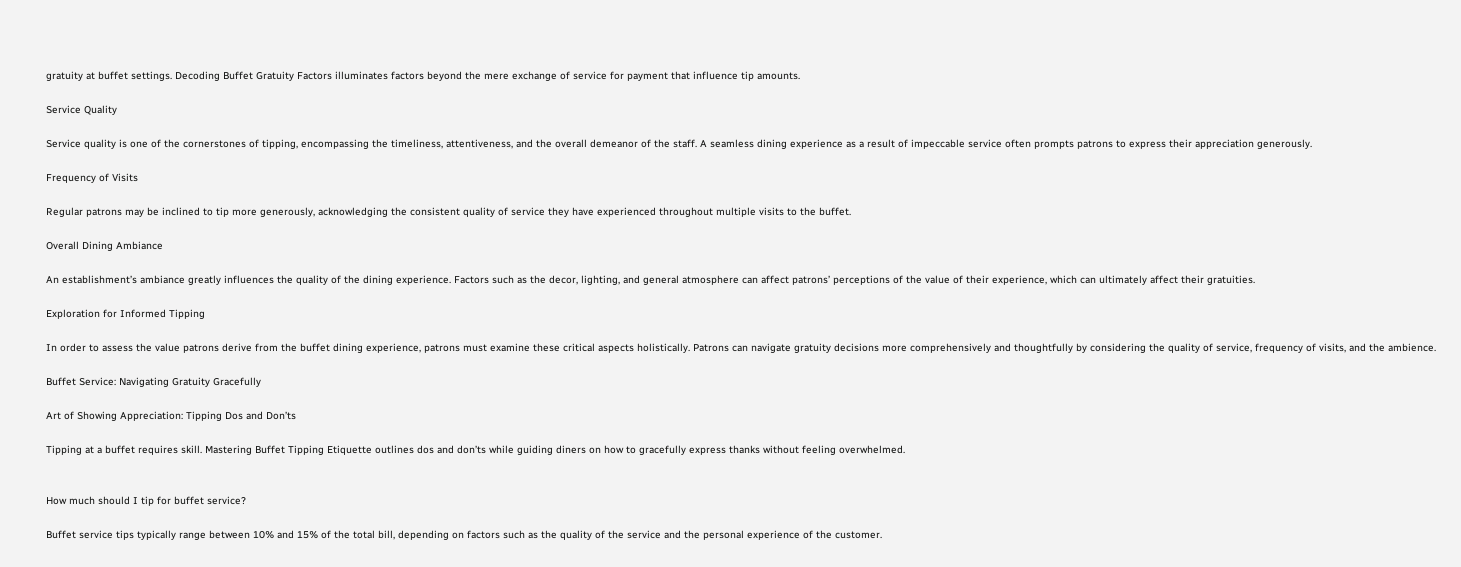gratuity at buffet settings. Decoding Buffet Gratuity Factors illuminates factors beyond the mere exchange of service for payment that influence tip amounts.

Service Quality

Service quality is one of the cornerstones of tipping, encompassing the timeliness, attentiveness, and the overall demeanor of the staff. A seamless dining experience as a result of impeccable service often prompts patrons to express their appreciation generously.

Frequency of Visits

Regular patrons may be inclined to tip more generously, acknowledging the consistent quality of service they have experienced throughout multiple visits to the buffet.

Overall Dining Ambiance

An establishment’s ambiance greatly influences the quality of the dining experience. Factors such as the decor, lighting, and general atmosphere can affect patrons’ perceptions of the value of their experience, which can ultimately affect their gratuities.

Exploration for Informed Tipping

In order to assess the value patrons derive from the buffet dining experience, patrons must examine these critical aspects holistically. Patrons can navigate gratuity decisions more comprehensively and thoughtfully by considering the quality of service, frequency of visits, and the ambience.

Buffet Service: Navigating Gratuity Gracefully

Art of Showing Appreciation: Tipping Dos and Don’ts

Tipping at a buffet requires skill. Mastering Buffet Tipping Etiquette outlines dos and don’ts while guiding diners on how to gracefully express thanks without feeling overwhelmed.


How much should I tip for buffet service?

Buffet service tips typically range between 10% and 15% of the total bill, depending on factors such as the quality of the service and the personal experience of the customer.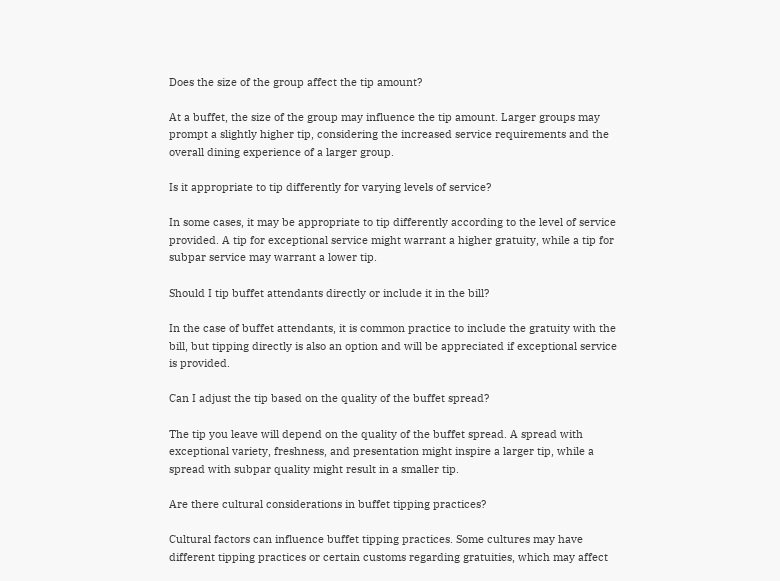Does the size of the group affect the tip amount?

At a buffet, the size of the group may influence the tip amount. Larger groups may prompt a slightly higher tip, considering the increased service requirements and the overall dining experience of a larger group.

Is it appropriate to tip differently for varying levels of service?

In some cases, it may be appropriate to tip differently according to the level of service provided. A tip for exceptional service might warrant a higher gratuity, while a tip for subpar service may warrant a lower tip.

Should I tip buffet attendants directly or include it in the bill?

In the case of buffet attendants, it is common practice to include the gratuity with the bill, but tipping directly is also an option and will be appreciated if exceptional service is provided.

Can I adjust the tip based on the quality of the buffet spread?

The tip you leave will depend on the quality of the buffet spread. A spread with exceptional variety, freshness, and presentation might inspire a larger tip, while a spread with subpar quality might result in a smaller tip.

Are there cultural considerations in buffet tipping practices?

Cultural factors can influence buffet tipping practices. Some cultures may have different tipping practices or certain customs regarding gratuities, which may affect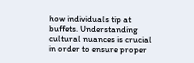how individuals tip at buffets. Understanding cultural nuances is crucial in order to ensure proper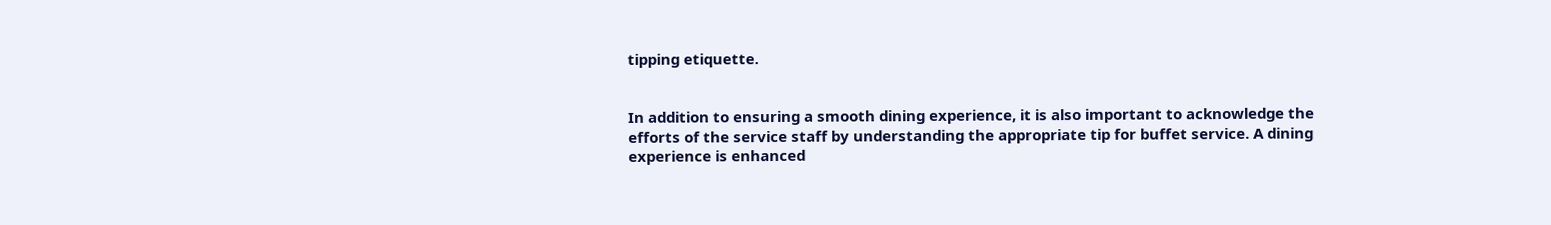tipping etiquette.


In addition to ensuring a smooth dining experience, it is also important to acknowledge the efforts of the service staff by understanding the appropriate tip for buffet service. A dining experience is enhanced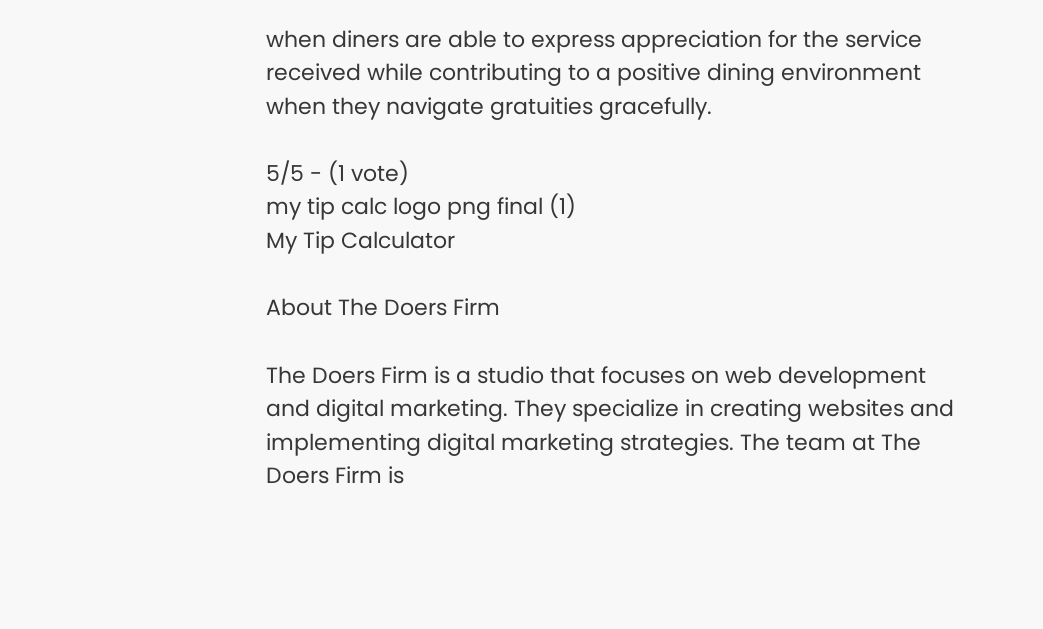when diners are able to express appreciation for the service received while contributing to a positive dining environment when they navigate gratuities gracefully.

5/5 - (1 vote)
my tip calc logo png final (1)
My Tip Calculator

About The Doers Firm

The Doers Firm is a studio that focuses on web development and digital marketing. They specialize in creating websites and implementing digital marketing strategies. The team at The Doers Firm is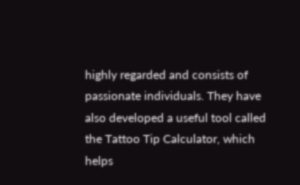highly regarded and consists of passionate individuals. They have also developed a useful tool called the Tattoo Tip Calculator, which helps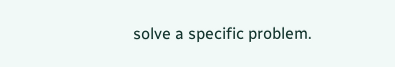solve a specific problem.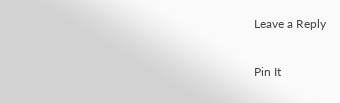Leave a Reply

Pin It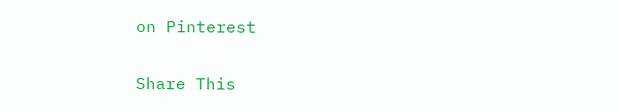on Pinterest

Share This